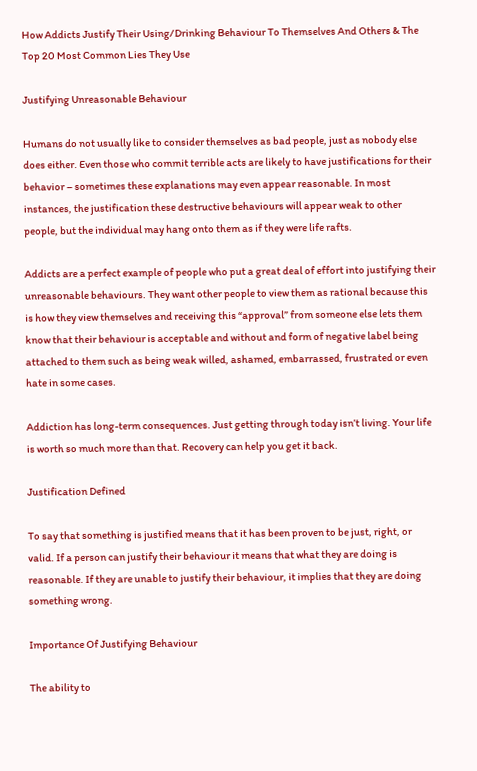How Addicts Justify Their Using/Drinking Behaviour To Themselves And Others & The Top 20 Most Common Lies They Use

Justifying Unreasonable Behaviour

Humans do not usually like to consider themselves as bad people, just as nobody else does either. Even those who commit terrible acts are likely to have justifications for their behavior – sometimes these explanations may even appear reasonable. In most instances, the justification these destructive behaviours will appear weak to other people, but the individual may hang onto them as if they were life rafts.

Addicts are a perfect example of people who put a great deal of effort into justifying their unreasonable behaviours. They want other people to view them as rational because this is how they view themselves and receiving this “approval” from someone else lets them know that their behaviour is acceptable and without and form of negative label being attached to them such as being weak willed, ashamed, embarrassed, frustrated or even hate in some cases.

Addiction has long-term consequences. Just getting through today isn’t living. Your life is worth so much more than that. Recovery can help you get it back.

Justification Defined

To say that something is justified means that it has been proven to be just, right, or valid. If a person can justify their behaviour it means that what they are doing is reasonable. If they are unable to justify their behaviour, it implies that they are doing something wrong.

Importance Of Justifying Behaviour

The ability to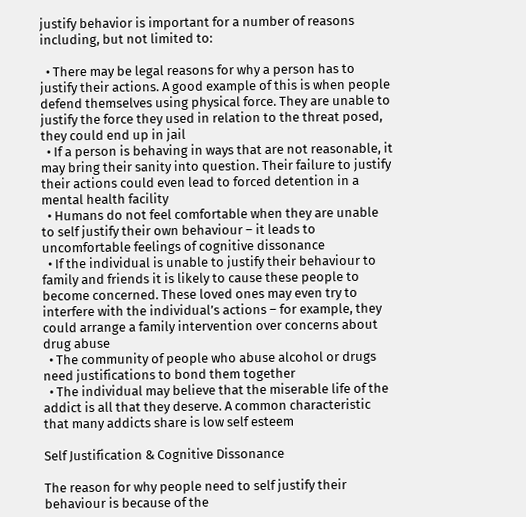justify behavior is important for a number of reasons including, but not limited to:

  • There may be legal reasons for why a person has to justify their actions. A good example of this is when people defend themselves using physical force. They are unable to justify the force they used in relation to the threat posed, they could end up in jail
  • If a person is behaving in ways that are not reasonable, it may bring their sanity into question. Their failure to justify their actions could even lead to forced detention in a mental health facility
  • Humans do not feel comfortable when they are unable to self justify their own behaviour – it leads to uncomfortable feelings of cognitive dissonance
  • If the individual is unable to justify their behaviour to family and friends it is likely to cause these people to become concerned. These loved ones may even try to interfere with the individual’s actions – for example, they could arrange a family intervention over concerns about drug abuse
  • The community of people who abuse alcohol or drugs need justifications to bond them together
  • The individual may believe that the miserable life of the addict is all that they deserve. A common characteristic that many addicts share is low self esteem

Self Justification & Cognitive Dissonance

The reason for why people need to self justify their behaviour is because of the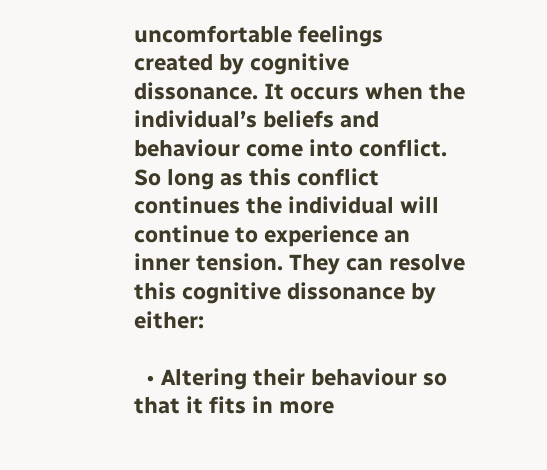uncomfortable feelings created by cognitive dissonance. It occurs when the individual’s beliefs and behaviour come into conflict. So long as this conflict continues the individual will continue to experience an inner tension. They can resolve this cognitive dissonance by either:

  • Altering their behaviour so that it fits in more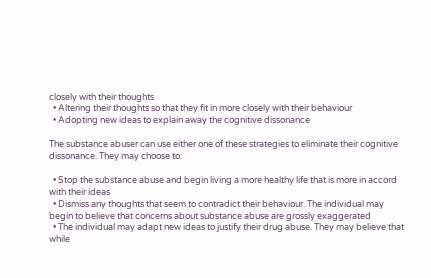closely with their thoughts
  • Altering their thoughts so that they fit in more closely with their behaviour
  • Adopting new ideas to explain away the cognitive dissonance

The substance abuser can use either one of these strategies to eliminate their cognitive dissonance. They may choose to:

  • Stop the substance abuse and begin living a more healthy life that is more in accord with their ideas
  • Dismiss any thoughts that seem to contradict their behaviour. The individual may begin to believe that concerns about substance abuse are grossly exaggerated
  • The individual may adapt new ideas to justify their drug abuse. They may believe that while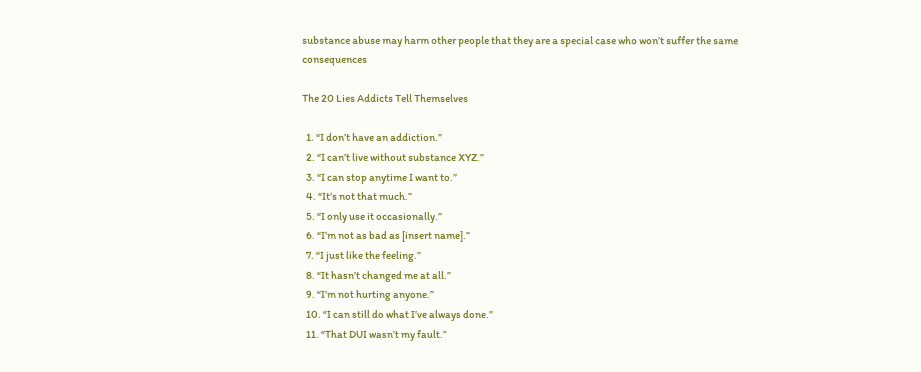substance abuse may harm other people that they are a special case who won’t suffer the same consequences

The 20 Lies Addicts Tell Themselves

  1. “I don’t have an addiction.”
  2. “I can’t live without substance XYZ.”
  3. “I can stop anytime I want to.”
  4. “It’s not that much.”
  5. “I only use it occasionally.”
  6. “I’m not as bad as [insert name].”
  7. “I just like the feeling.”
  8. “It hasn’t changed me at all.”
  9. “I’m not hurting anyone.”
  10. “I can still do what I’ve always done.”
  11. “That DUI wasn’t my fault.”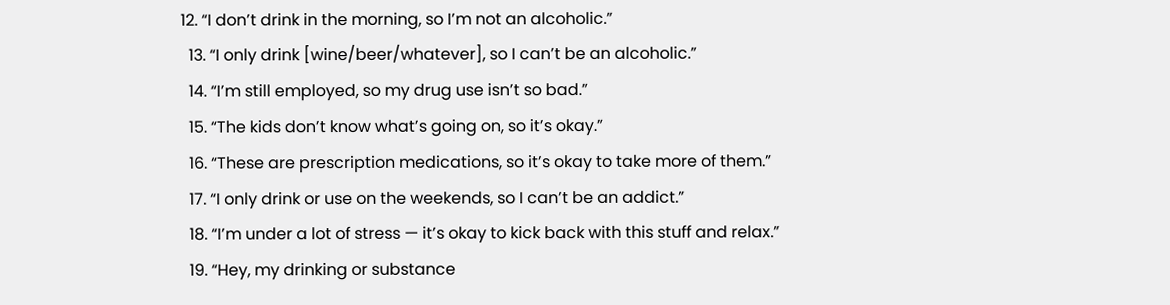12. “I don’t drink in the morning, so I’m not an alcoholic.”
  13. “I only drink [wine/beer/whatever], so I can’t be an alcoholic.”
  14. “I’m still employed, so my drug use isn’t so bad.”
  15. “The kids don’t know what’s going on, so it’s okay.”
  16. “These are prescription medications, so it’s okay to take more of them.”
  17. “I only drink or use on the weekends, so I can’t be an addict.”
  18. “I’m under a lot of stress — it’s okay to kick back with this stuff and relax.”
  19. “Hey, my drinking or substance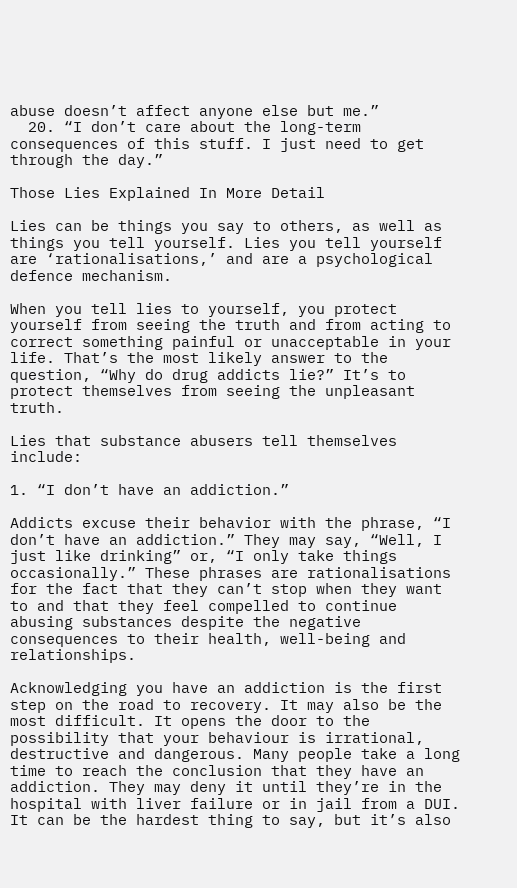abuse doesn’t affect anyone else but me.”
  20. “I don’t care about the long-term consequences of this stuff. I just need to get through the day.”

Those Lies Explained In More Detail

Lies can be things you say to others, as well as things you tell yourself. Lies you tell yourself are ‘rationalisations,’ and are a psychological defence mechanism.

When you tell lies to yourself, you protect yourself from seeing the truth and from acting to correct something painful or unacceptable in your life. That’s the most likely answer to the question, “Why do drug addicts lie?” It’s to protect themselves from seeing the unpleasant truth.

Lies that substance abusers tell themselves include:

1. “I don’t have an addiction.”

Addicts excuse their behavior with the phrase, “I don’t have an addiction.” They may say, “Well, I just like drinking” or, “I only take things occasionally.” These phrases are rationalisations for the fact that they can’t stop when they want to and that they feel compelled to continue abusing substances despite the negative consequences to their health, well-being and relationships.

Acknowledging you have an addiction is the first step on the road to recovery. It may also be the most difficult. It opens the door to the possibility that your behaviour is irrational, destructive and dangerous. Many people take a long time to reach the conclusion that they have an addiction. They may deny it until they’re in the hospital with liver failure or in jail from a DUI. It can be the hardest thing to say, but it’s also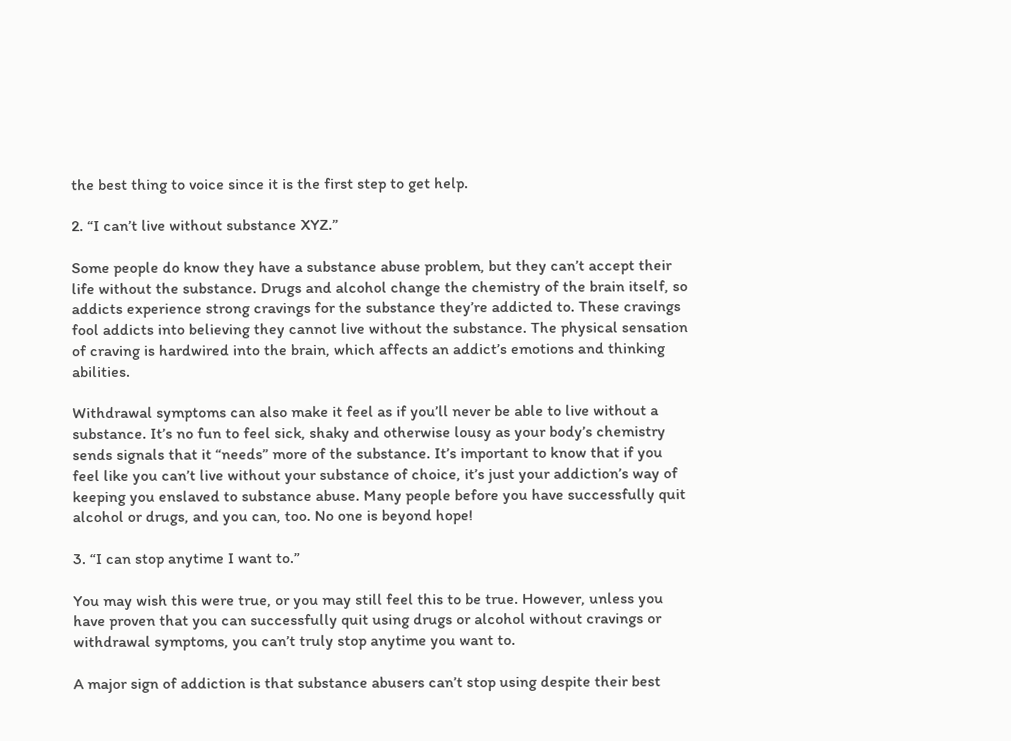the best thing to voice since it is the first step to get help.

2. “I can’t live without substance XYZ.”

Some people do know they have a substance abuse problem, but they can’t accept their life without the substance. Drugs and alcohol change the chemistry of the brain itself, so addicts experience strong cravings for the substance they’re addicted to. These cravings fool addicts into believing they cannot live without the substance. The physical sensation of craving is hardwired into the brain, which affects an addict’s emotions and thinking abilities.

Withdrawal symptoms can also make it feel as if you’ll never be able to live without a substance. It’s no fun to feel sick, shaky and otherwise lousy as your body’s chemistry sends signals that it “needs” more of the substance. It’s important to know that if you feel like you can’t live without your substance of choice, it’s just your addiction’s way of keeping you enslaved to substance abuse. Many people before you have successfully quit alcohol or drugs, and you can, too. No one is beyond hope!

3. “I can stop anytime I want to.”

You may wish this were true, or you may still feel this to be true. However, unless you have proven that you can successfully quit using drugs or alcohol without cravings or withdrawal symptoms, you can’t truly stop anytime you want to.

A major sign of addiction is that substance abusers can’t stop using despite their best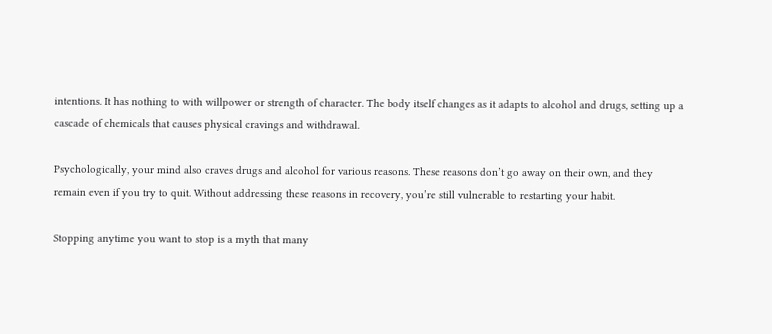intentions. It has nothing to with willpower or strength of character. The body itself changes as it adapts to alcohol and drugs, setting up a cascade of chemicals that causes physical cravings and withdrawal.

Psychologically, your mind also craves drugs and alcohol for various reasons. These reasons don’t go away on their own, and they remain even if you try to quit. Without addressing these reasons in recovery, you’re still vulnerable to restarting your habit.

Stopping anytime you want to stop is a myth that many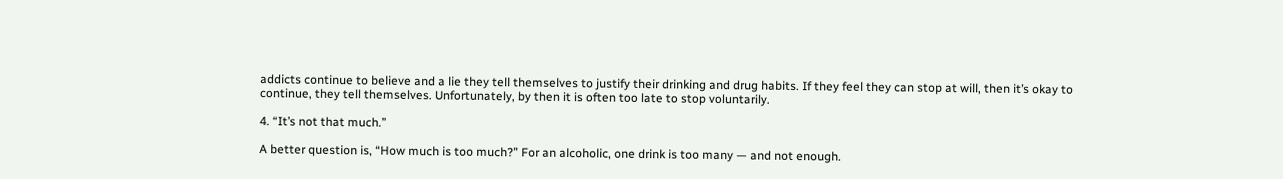addicts continue to believe and a lie they tell themselves to justify their drinking and drug habits. If they feel they can stop at will, then it’s okay to continue, they tell themselves. Unfortunately, by then it is often too late to stop voluntarily.

4. “It’s not that much.”

A better question is, “How much is too much?” For an alcoholic, one drink is too many — and not enough.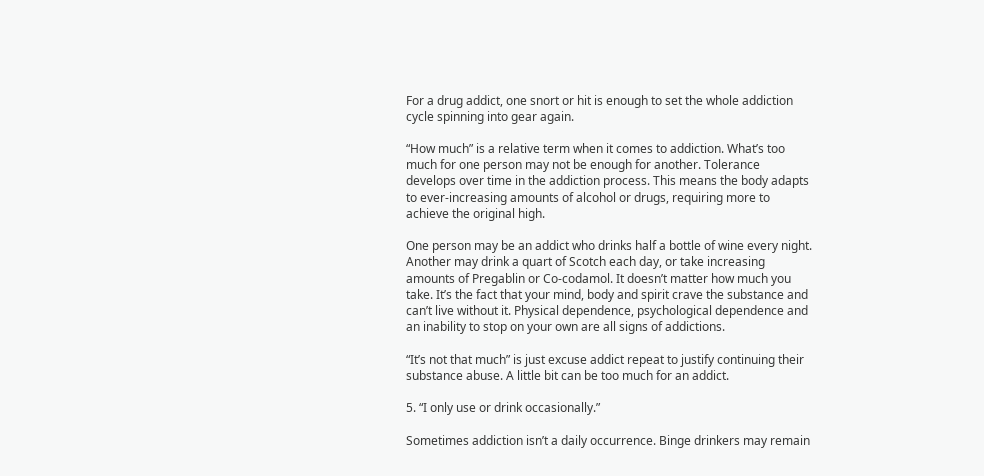For a drug addict, one snort or hit is enough to set the whole addiction cycle spinning into gear again.

“How much” is a relative term when it comes to addiction. What’s too much for one person may not be enough for another. Tolerance develops over time in the addiction process. This means the body adapts to ever-increasing amounts of alcohol or drugs, requiring more to achieve the original high.

One person may be an addict who drinks half a bottle of wine every night. Another may drink a quart of Scotch each day, or take increasing amounts of Pregablin or Co-codamol. It doesn’t matter how much you take. It’s the fact that your mind, body and spirit crave the substance and can’t live without it. Physical dependence, psychological dependence and an inability to stop on your own are all signs of addictions.

“It’s not that much” is just excuse addict repeat to justify continuing their substance abuse. A little bit can be too much for an addict.

5. “I only use or drink occasionally.”

Sometimes addiction isn’t a daily occurrence. Binge drinkers may remain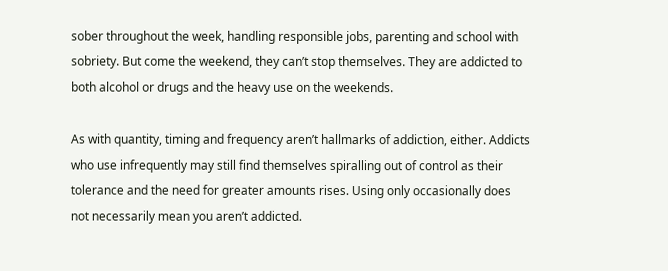sober throughout the week, handling responsible jobs, parenting and school with sobriety. But come the weekend, they can’t stop themselves. They are addicted to both alcohol or drugs and the heavy use on the weekends.

As with quantity, timing and frequency aren’t hallmarks of addiction, either. Addicts who use infrequently may still find themselves spiralling out of control as their tolerance and the need for greater amounts rises. Using only occasionally does not necessarily mean you aren’t addicted.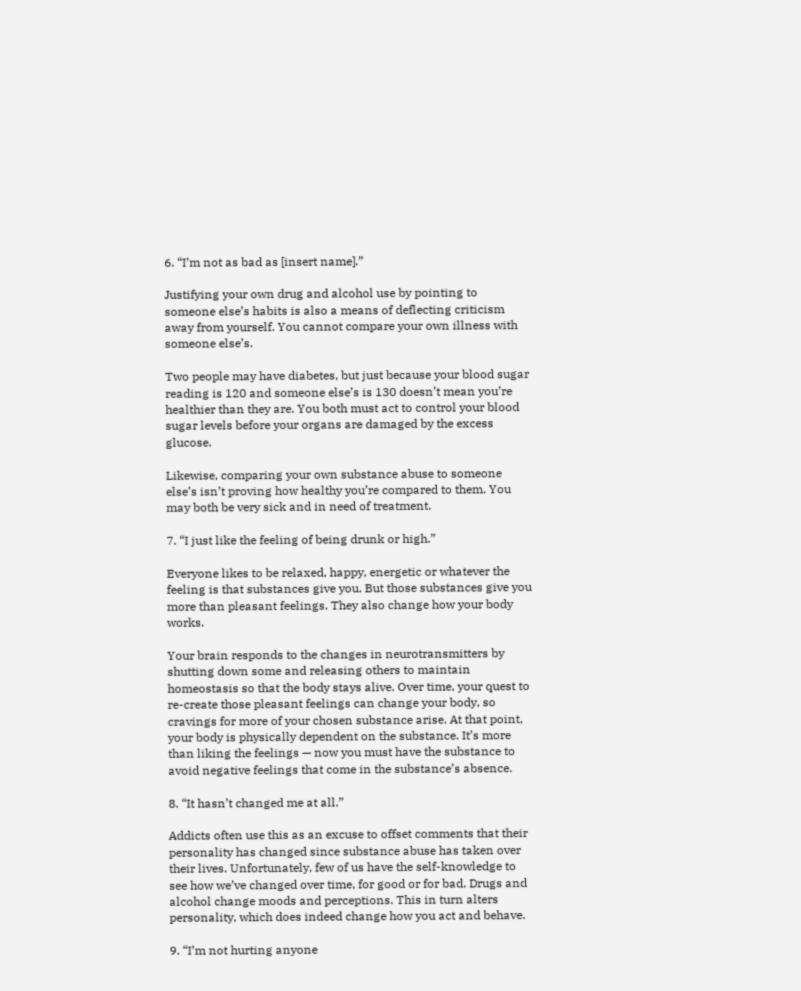6. “I’m not as bad as [insert name].”

Justifying your own drug and alcohol use by pointing to someone else’s habits is also a means of deflecting criticism away from yourself. You cannot compare your own illness with someone else’s.

Two people may have diabetes, but just because your blood sugar reading is 120 and someone else’s is 130 doesn’t mean you’re healthier than they are. You both must act to control your blood sugar levels before your organs are damaged by the excess glucose.

Likewise, comparing your own substance abuse to someone else’s isn’t proving how healthy you’re compared to them. You may both be very sick and in need of treatment.

7. “I just like the feeling of being drunk or high.”

Everyone likes to be relaxed, happy, energetic or whatever the feeling is that substances give you. But those substances give you more than pleasant feelings. They also change how your body works.

Your brain responds to the changes in neurotransmitters by shutting down some and releasing others to maintain homeostasis so that the body stays alive. Over time, your quest to re-create those pleasant feelings can change your body, so cravings for more of your chosen substance arise. At that point, your body is physically dependent on the substance. It’s more than liking the feelings — now you must have the substance to avoid negative feelings that come in the substance’s absence.

8. “It hasn’t changed me at all.”

Addicts often use this as an excuse to offset comments that their personality has changed since substance abuse has taken over their lives. Unfortunately, few of us have the self-knowledge to see how we’ve changed over time, for good or for bad. Drugs and alcohol change moods and perceptions. This in turn alters personality, which does indeed change how you act and behave.

9. “I’m not hurting anyone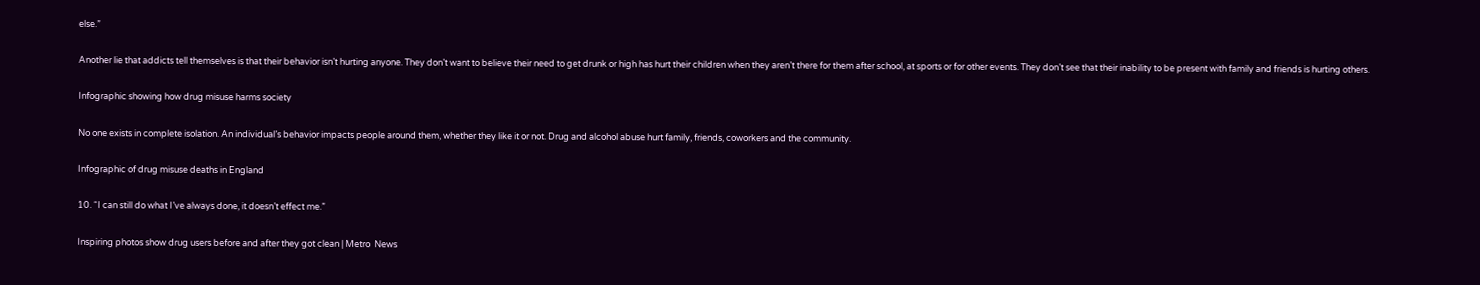else.”

Another lie that addicts tell themselves is that their behavior isn’t hurting anyone. They don’t want to believe their need to get drunk or high has hurt their children when they aren’t there for them after school, at sports or for other events. They don’t see that their inability to be present with family and friends is hurting others.

Infographic showing how drug misuse harms society

No one exists in complete isolation. An individual’s behavior impacts people around them, whether they like it or not. Drug and alcohol abuse hurt family, friends, coworkers and the community.

Infographic of drug misuse deaths in England

10. “I can still do what I’ve always done, it doesn’t effect me.”

Inspiring photos show drug users before and after they got clean | Metro  News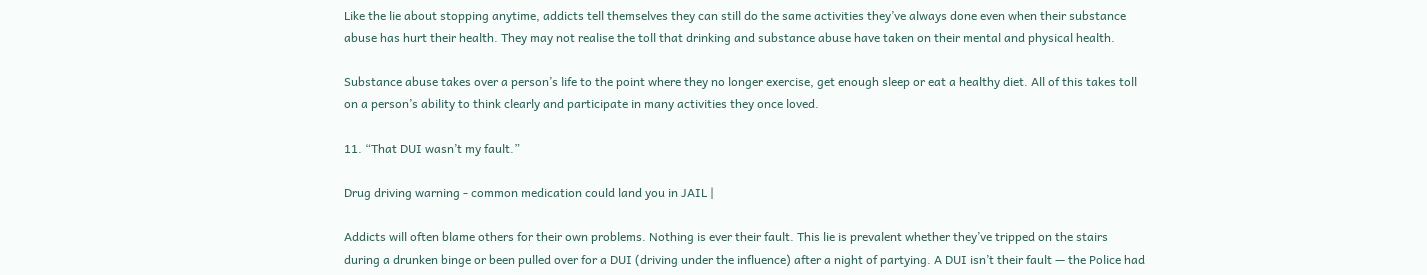Like the lie about stopping anytime, addicts tell themselves they can still do the same activities they’ve always done even when their substance abuse has hurt their health. They may not realise the toll that drinking and substance abuse have taken on their mental and physical health.

Substance abuse takes over a person’s life to the point where they no longer exercise, get enough sleep or eat a healthy diet. All of this takes toll on a person’s ability to think clearly and participate in many activities they once loved.

11. “That DUI wasn’t my fault.”

Drug driving warning - common medication could land you in JAIL |

Addicts will often blame others for their own problems. Nothing is ever their fault. This lie is prevalent whether they’ve tripped on the stairs during a drunken binge or been pulled over for a DUI (driving under the influence) after a night of partying. A DUI isn’t their fault — the Police had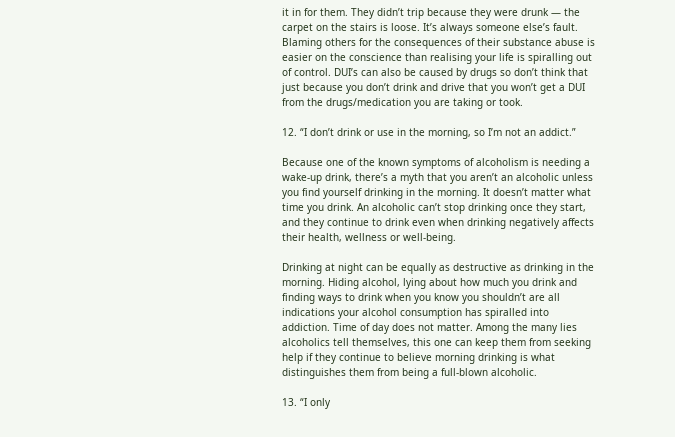it in for them. They didn’t trip because they were drunk — the carpet on the stairs is loose. It’s always someone else’s fault. Blaming others for the consequences of their substance abuse is easier on the conscience than realising your life is spiralling out of control. DUI’s can also be caused by drugs so don’t think that just because you don’t drink and drive that you won’t get a DUI from the drugs/medication you are taking or took.

12. “I don’t drink or use in the morning, so I’m not an addict.”

Because one of the known symptoms of alcoholism is needing a wake-up drink, there’s a myth that you aren’t an alcoholic unless you find yourself drinking in the morning. It doesn’t matter what time you drink. An alcoholic can’t stop drinking once they start, and they continue to drink even when drinking negatively affects their health, wellness or well-being.

Drinking at night can be equally as destructive as drinking in the morning. Hiding alcohol, lying about how much you drink and finding ways to drink when you know you shouldn’t are all indications your alcohol consumption has spiralled into addiction. Time of day does not matter. Among the many lies alcoholics tell themselves, this one can keep them from seeking help if they continue to believe morning drinking is what distinguishes them from being a full-blown alcoholic.

13. “I only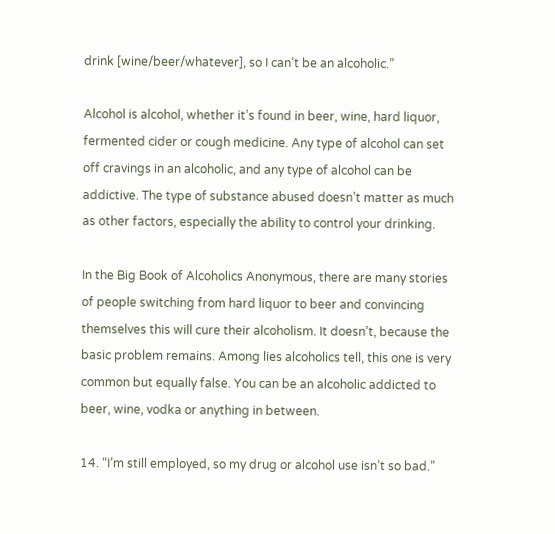drink [wine/beer/whatever], so I can’t be an alcoholic.”

Alcohol is alcohol, whether it’s found in beer, wine, hard liquor, fermented cider or cough medicine. Any type of alcohol can set off cravings in an alcoholic, and any type of alcohol can be addictive. The type of substance abused doesn’t matter as much as other factors, especially the ability to control your drinking.

In the Big Book of Alcoholics Anonymous, there are many stories of people switching from hard liquor to beer and convincing themselves this will cure their alcoholism. It doesn’t, because the basic problem remains. Among lies alcoholics tell, this one is very common but equally false. You can be an alcoholic addicted to beer, wine, vodka or anything in between.

14. “I’m still employed, so my drug or alcohol use isn’t so bad.”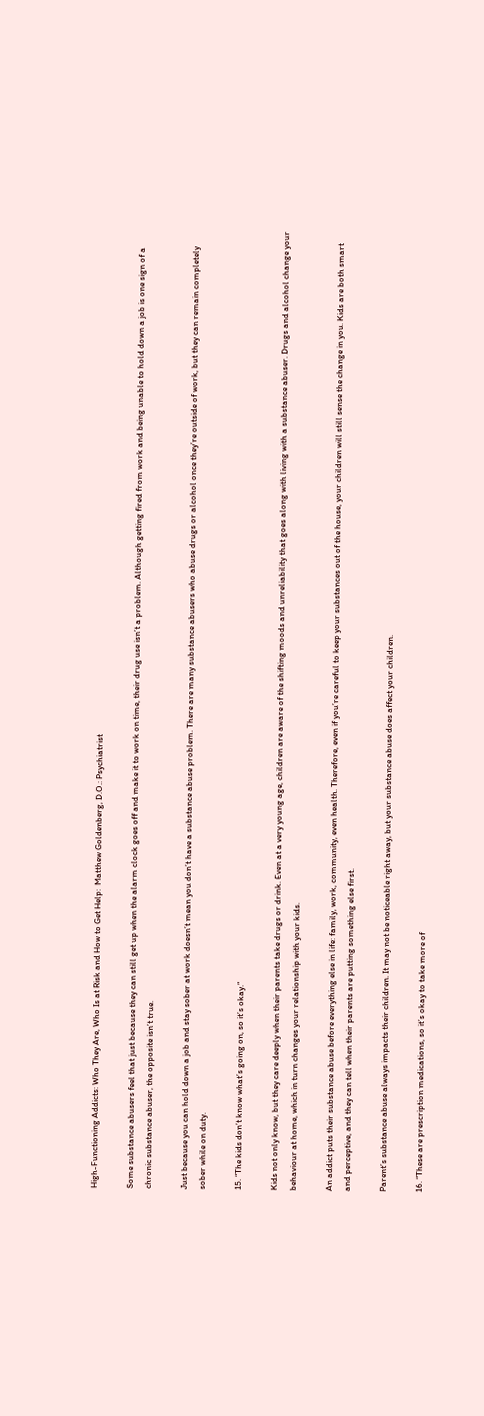High-Functioning Addicts: Who They Are, Who Is at Risk and How to Get Help:  Matthew Goldenberg, D.O.: Psychiatrist

Some substance abusers feel that just because they can still get up when the alarm clock goes off and make it to work on time, their drug use isn’t a problem. Although getting fired from work and being unable to hold down a job is one sign of a chronic substance abuser, the opposite isn’t true.

Just because you can hold down a job and stay sober at work doesn’t mean you don’t have a substance abuse problem. There are many substance abusers who abuse drugs or alcohol once they’re outside of work, but they can remain completely sober while on duty.

15. “The kids don’t know what’s going on, so it’s okay.”

Kids not only know, but they care deeply when their parents take drugs or drink. Even at a very young age, children are aware of the shifting moods and unreliability that goes along with living with a substance abuser. Drugs and alcohol change your behaviour at home, which in turn changes your relationship with your kids.

An addict puts their substance abuse before everything else in life: family, work, community, even health. Therefore, even if you’re careful to keep your substances out of the house, your children will still sense the change in you. Kids are both smart and perceptive, and they can tell when their parents are putting something else first.

Parent’s substance abuse always impacts their children. It may not be noticeable right away, but your substance abuse does affect your children.

16. “These are prescription medications, so it’s okay to take more of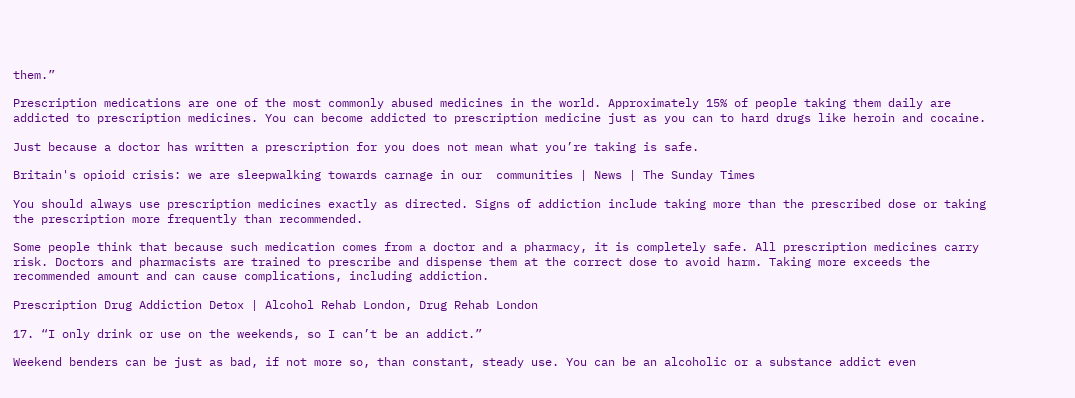them.”

Prescription medications are one of the most commonly abused medicines in the world. Approximately 15% of people taking them daily are addicted to prescription medicines. You can become addicted to prescription medicine just as you can to hard drugs like heroin and cocaine.

Just because a doctor has written a prescription for you does not mean what you’re taking is safe.

Britain's opioid crisis: we are sleepwalking towards carnage in our  communities | News | The Sunday Times

You should always use prescription medicines exactly as directed. Signs of addiction include taking more than the prescribed dose or taking the prescription more frequently than recommended.

Some people think that because such medication comes from a doctor and a pharmacy, it is completely safe. All prescription medicines carry risk. Doctors and pharmacists are trained to prescribe and dispense them at the correct dose to avoid harm. Taking more exceeds the recommended amount and can cause complications, including addiction.

Prescription Drug Addiction Detox | Alcohol Rehab London, Drug Rehab London

17. “I only drink or use on the weekends, so I can’t be an addict.”

Weekend benders can be just as bad, if not more so, than constant, steady use. You can be an alcoholic or a substance addict even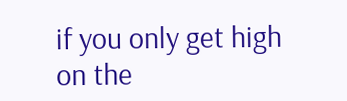if you only get high on the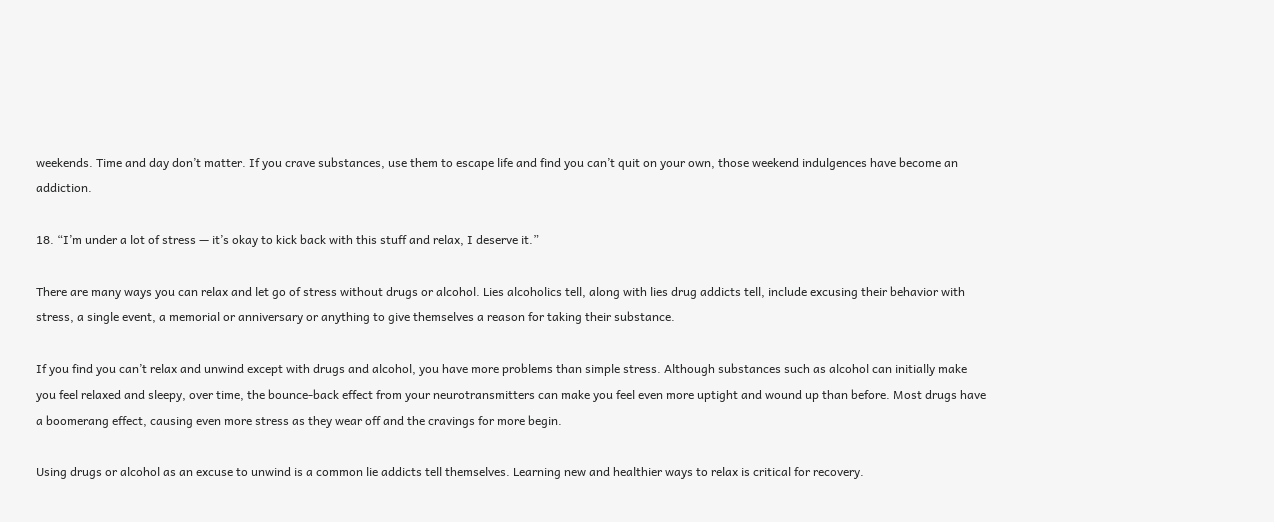weekends. Time and day don’t matter. If you crave substances, use them to escape life and find you can’t quit on your own, those weekend indulgences have become an addiction.

18. “I’m under a lot of stress — it’s okay to kick back with this stuff and relax, I deserve it.”

There are many ways you can relax and let go of stress without drugs or alcohol. Lies alcoholics tell, along with lies drug addicts tell, include excusing their behavior with stress, a single event, a memorial or anniversary or anything to give themselves a reason for taking their substance.

If you find you can’t relax and unwind except with drugs and alcohol, you have more problems than simple stress. Although substances such as alcohol can initially make you feel relaxed and sleepy, over time, the bounce-back effect from your neurotransmitters can make you feel even more uptight and wound up than before. Most drugs have a boomerang effect, causing even more stress as they wear off and the cravings for more begin.

Using drugs or alcohol as an excuse to unwind is a common lie addicts tell themselves. Learning new and healthier ways to relax is critical for recovery.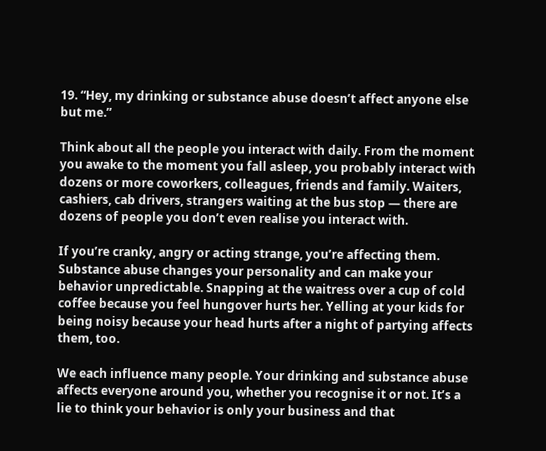19. “Hey, my drinking or substance abuse doesn’t affect anyone else but me.”

Think about all the people you interact with daily. From the moment you awake to the moment you fall asleep, you probably interact with dozens or more coworkers, colleagues, friends and family. Waiters, cashiers, cab drivers, strangers waiting at the bus stop — there are dozens of people you don’t even realise you interact with.

If you’re cranky, angry or acting strange, you’re affecting them. Substance abuse changes your personality and can make your behavior unpredictable. Snapping at the waitress over a cup of cold coffee because you feel hungover hurts her. Yelling at your kids for being noisy because your head hurts after a night of partying affects them, too.

We each influence many people. Your drinking and substance abuse affects everyone around you, whether you recognise it or not. It’s a lie to think your behavior is only your business and that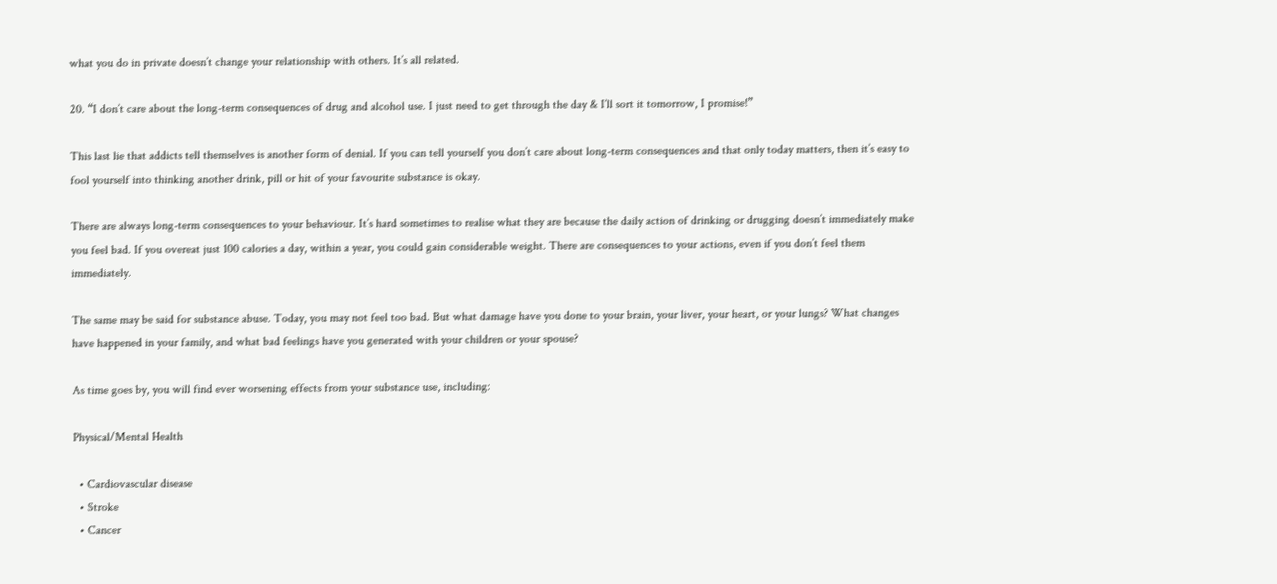what you do in private doesn’t change your relationship with others. It’s all related.

20. “I don’t care about the long-term consequences of drug and alcohol use. I just need to get through the day & I’ll sort it tomorrow, I promise!”

This last lie that addicts tell themselves is another form of denial. If you can tell yourself you don’t care about long-term consequences and that only today matters, then it’s easy to fool yourself into thinking another drink, pill or hit of your favourite substance is okay.

There are always long-term consequences to your behaviour. It’s hard sometimes to realise what they are because the daily action of drinking or drugging doesn’t immediately make you feel bad. If you overeat just 100 calories a day, within a year, you could gain considerable weight. There are consequences to your actions, even if you don’t feel them immediately.

The same may be said for substance abuse. Today, you may not feel too bad. But what damage have you done to your brain, your liver, your heart, or your lungs? What changes have happened in your family, and what bad feelings have you generated with your children or your spouse?

As time goes by, you will find ever worsening effects from your substance use, including:

Physical/Mental Health

  • Cardiovascular disease
  • Stroke
  • Cancer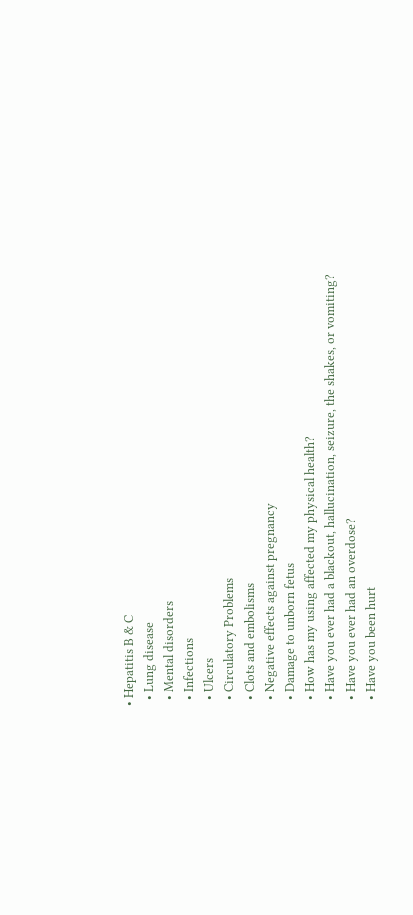• Hepatitis B & C
  • Lung disease
  • Mental disorders
  • Infections
  • Ulcers
  • Circulatory Problems
  • Clots and embolisms
  • Negative effects against pregnancy
  • Damage to unborn fetus
  • How has my using affected my physical health?
  • Have you ever had a blackout, hallucination, seizure, the shakes, or vomiting?
  • Have you ever had an overdose?
  • Have you been hurt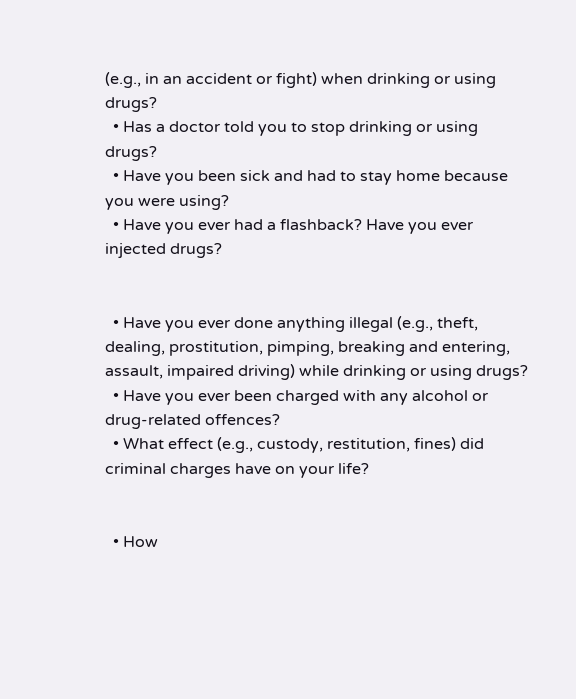(e.g., in an accident or fight) when drinking or using drugs?
  • Has a doctor told you to stop drinking or using drugs?
  • Have you been sick and had to stay home because you were using?
  • Have you ever had a flashback? Have you ever injected drugs?


  • Have you ever done anything illegal (e.g., theft, dealing, prostitution, pimping, breaking and entering, assault, impaired driving) while drinking or using drugs?
  • Have you ever been charged with any alcohol or drug-related offences?
  • What effect (e.g., custody, restitution, fines) did criminal charges have on your life?


  • How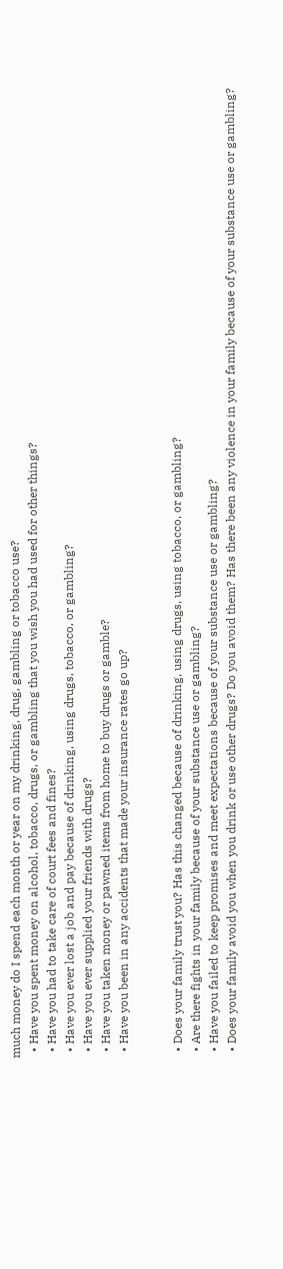much money do I spend each month or year on my drinking, drug, gambling or tobacco use?
  • Have you spent money on alcohol, tobacco, drugs, or gambling that you wish you had used for other things?
  • Have you had to take care of court fees and fines?
  • Have you ever lost a job and pay because of drinking, using drugs, tobacco, or gambling?
  • Have you ever supplied your friends with drugs?
  • Have you taken money or pawned items from home to buy drugs or gamble?
  • Have you been in any accidents that made your insurance rates go up?


  • Does your family trust you? Has this changed because of drinking, using drugs, using tobacco, or gambling?
  • Are there fights in your family because of your substance use or gambling?
  • Have you failed to keep promises and meet expectations because of your substance use or gambling?
  • Does your family avoid you when you drink or use other drugs? Do you avoid them? Has there been any violence in your family because of your substance use or gambling?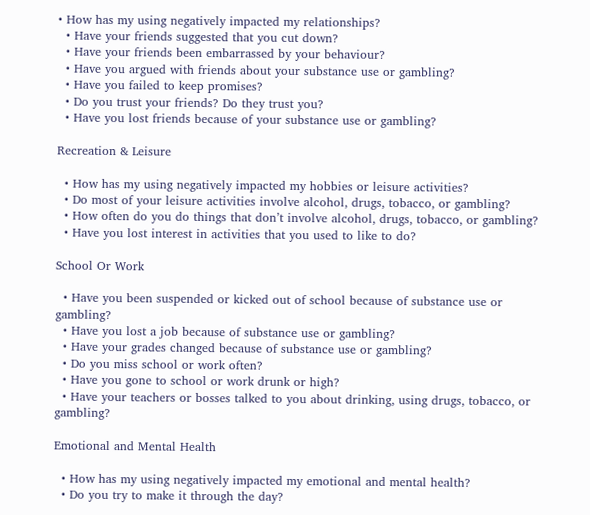• How has my using negatively impacted my relationships?
  • Have your friends suggested that you cut down?
  • Have your friends been embarrassed by your behaviour?
  • Have you argued with friends about your substance use or gambling?
  • Have you failed to keep promises?
  • Do you trust your friends? Do they trust you?
  • Have you lost friends because of your substance use or gambling?

Recreation & Leisure

  • How has my using negatively impacted my hobbies or leisure activities?
  • Do most of your leisure activities involve alcohol, drugs, tobacco, or gambling?
  • How often do you do things that don’t involve alcohol, drugs, tobacco, or gambling?
  • Have you lost interest in activities that you used to like to do?

School Or Work

  • Have you been suspended or kicked out of school because of substance use or gambling?
  • Have you lost a job because of substance use or gambling?
  • Have your grades changed because of substance use or gambling?
  • Do you miss school or work often?
  • Have you gone to school or work drunk or high?
  • Have your teachers or bosses talked to you about drinking, using drugs, tobacco, or gambling?

Emotional and Mental Health

  • How has my using negatively impacted my emotional and mental health?
  • Do you try to make it through the day?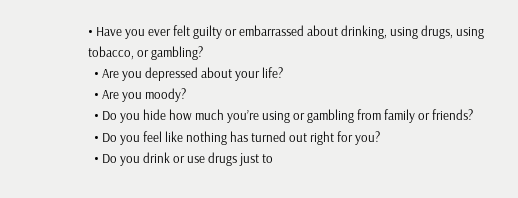• Have you ever felt guilty or embarrassed about drinking, using drugs, using tobacco, or gambling?
  • Are you depressed about your life?
  • Are you moody?
  • Do you hide how much you’re using or gambling from family or friends?
  • Do you feel like nothing has turned out right for you?
  • Do you drink or use drugs just to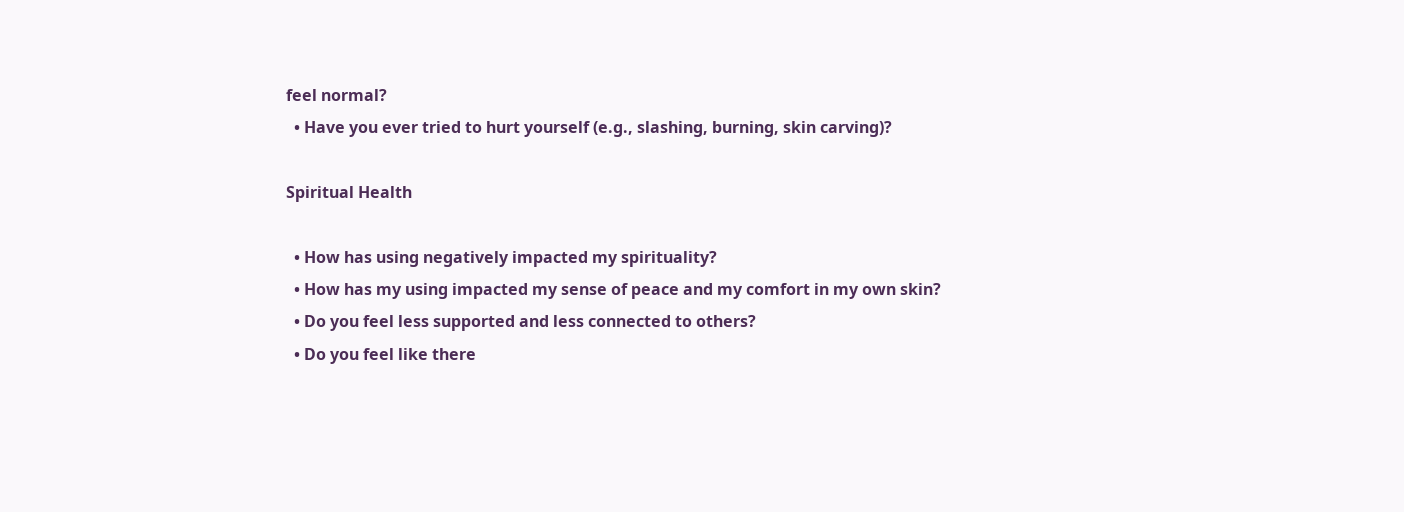feel normal?
  • Have you ever tried to hurt yourself (e.g., slashing, burning, skin carving)?

Spiritual Health

  • How has using negatively impacted my spirituality?
  • How has my using impacted my sense of peace and my comfort in my own skin?
  • Do you feel less supported and less connected to others?
  • Do you feel like there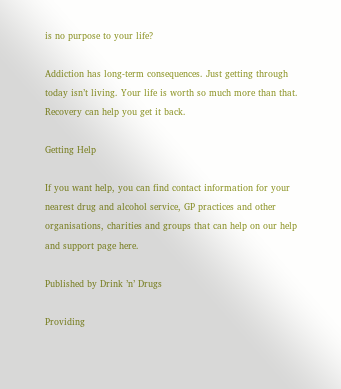is no purpose to your life?

Addiction has long-term consequences. Just getting through today isn’t living. Your life is worth so much more than that. Recovery can help you get it back.

Getting Help

If you want help, you can find contact information for your nearest drug and alcohol service, GP practices and other organisations, charities and groups that can help on our help and support page here.

Published by Drink ’n’ Drugs

Providing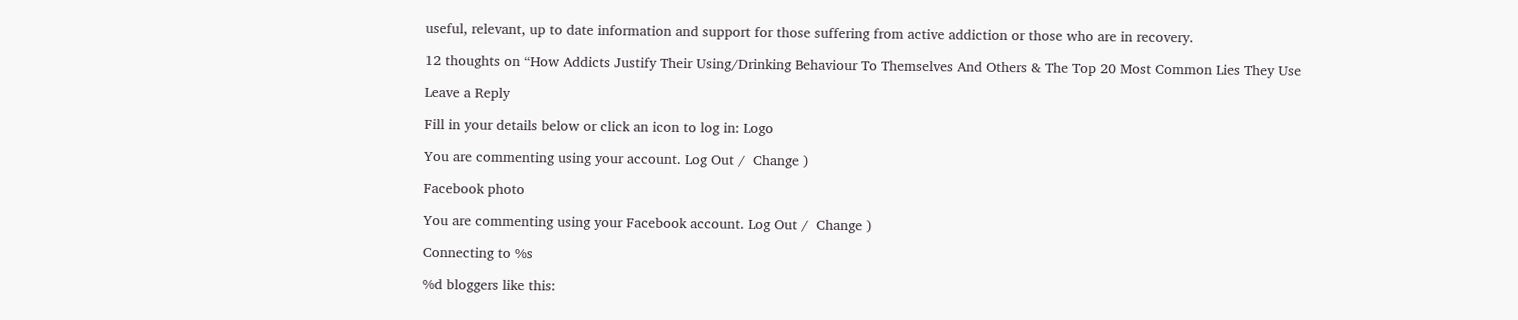useful, relevant, up to date information and support for those suffering from active addiction or those who are in recovery.

12 thoughts on “How Addicts Justify Their Using/Drinking Behaviour To Themselves And Others & The Top 20 Most Common Lies They Use

Leave a Reply

Fill in your details below or click an icon to log in: Logo

You are commenting using your account. Log Out /  Change )

Facebook photo

You are commenting using your Facebook account. Log Out /  Change )

Connecting to %s

%d bloggers like this: